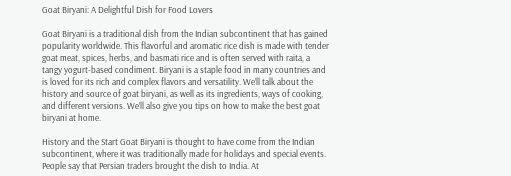Goat Biryani: A Delightful Dish for Food Lovers

Goat Biryani is a traditional dish from the Indian subcontinent that has gained popularity worldwide. This flavorful and aromatic rice dish is made with tender goat meat, spices, herbs, and basmati rice and is often served with raita, a tangy yogurt-based condiment. Biryani is a staple food in many countries and is loved for its rich and complex flavors and versatility. We’ll talk about the history and source of goat biryani, as well as its ingredients, ways of cooking, and different versions. We’ll also give you tips on how to make the best goat biryani at home.

History and the Start Goat Biryani is thought to have come from the Indian subcontinent, where it was traditionally made for holidays and special events. People say that Persian traders brought the dish to India. At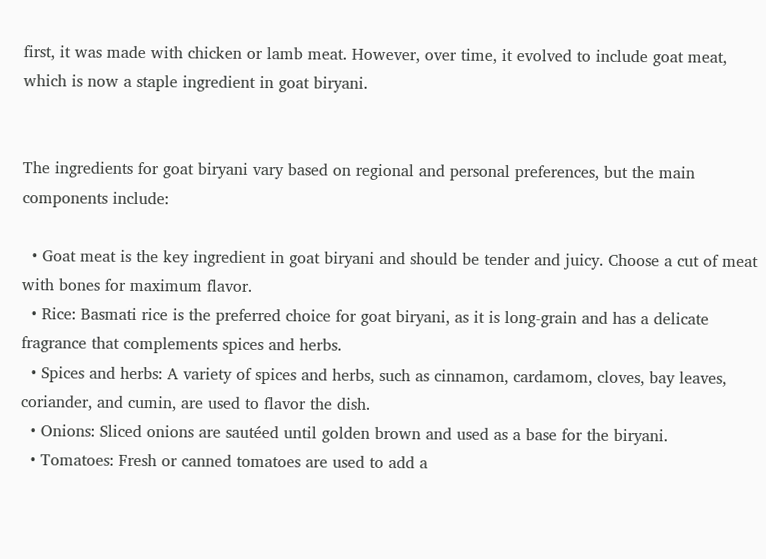first, it was made with chicken or lamb meat. However, over time, it evolved to include goat meat, which is now a staple ingredient in goat biryani.


The ingredients for goat biryani vary based on regional and personal preferences, but the main components include:

  • Goat meat is the key ingredient in goat biryani and should be tender and juicy. Choose a cut of meat with bones for maximum flavor.
  • Rice: Basmati rice is the preferred choice for goat biryani, as it is long-grain and has a delicate fragrance that complements spices and herbs.
  • Spices and herbs: A variety of spices and herbs, such as cinnamon, cardamom, cloves, bay leaves, coriander, and cumin, are used to flavor the dish.
  • Onions: Sliced onions are sautéed until golden brown and used as a base for the biryani.
  • Tomatoes: Fresh or canned tomatoes are used to add a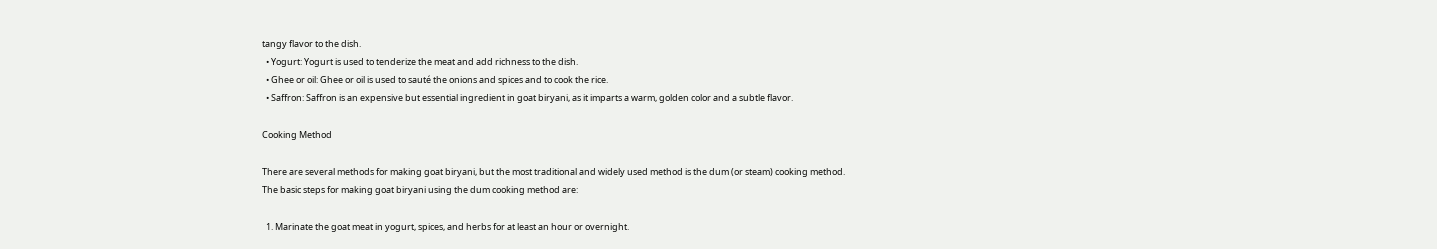tangy flavor to the dish.
  • Yogurt: Yogurt is used to tenderize the meat and add richness to the dish.
  • Ghee or oil: Ghee or oil is used to sauté the onions and spices and to cook the rice.
  • Saffron: Saffron is an expensive but essential ingredient in goat biryani, as it imparts a warm, golden color and a subtle flavor.

Cooking Method

There are several methods for making goat biryani, but the most traditional and widely used method is the dum (or steam) cooking method. The basic steps for making goat biryani using the dum cooking method are:

  1. Marinate the goat meat in yogurt, spices, and herbs for at least an hour or overnight.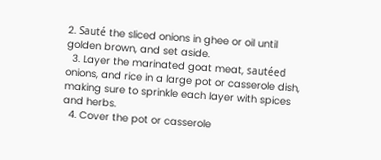2. Sauté the sliced onions in ghee or oil until golden brown, and set aside.
  3. Layer the marinated goat meat, sautéed onions, and rice in a large pot or casserole dish, making sure to sprinkle each layer with spices and herbs.
  4. Cover the pot or casserole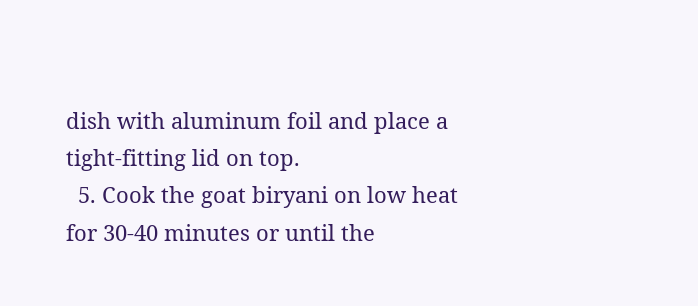dish with aluminum foil and place a tight-fitting lid on top.
  5. Cook the goat biryani on low heat for 30-40 minutes or until the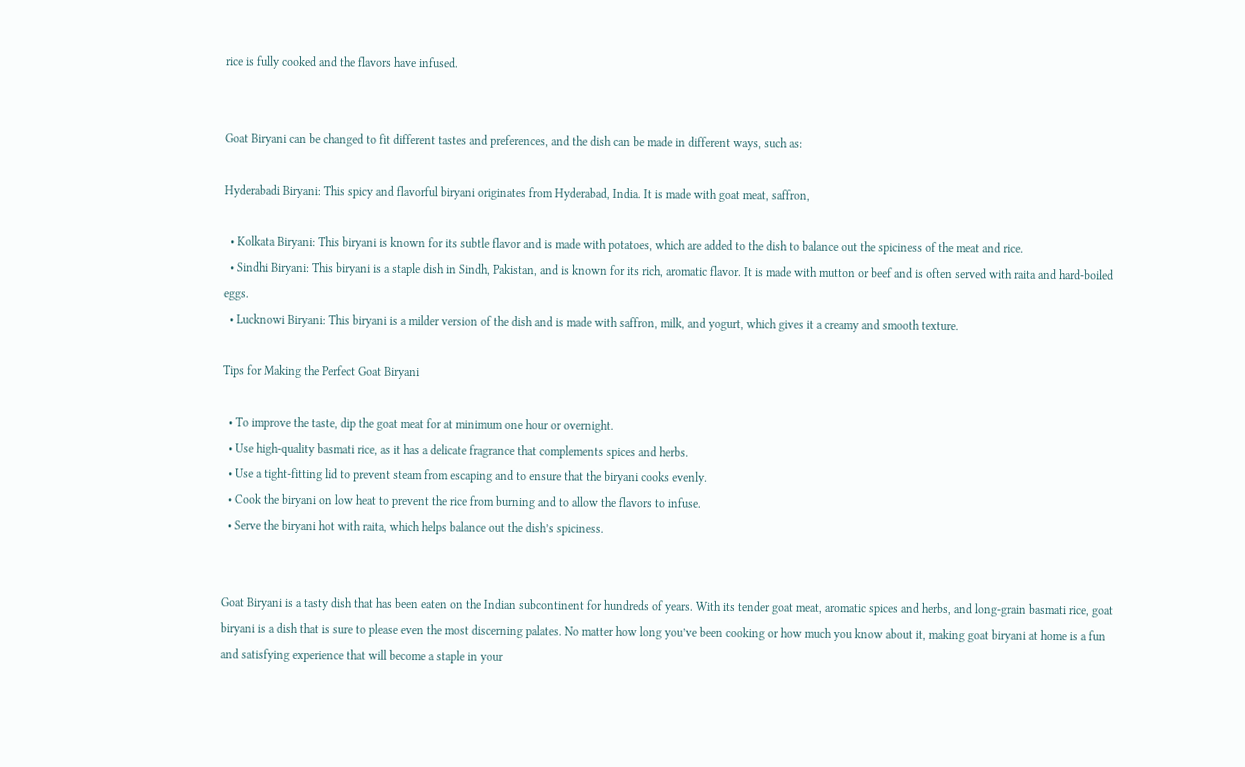rice is fully cooked and the flavors have infused.


Goat Biryani can be changed to fit different tastes and preferences, and the dish can be made in different ways, such as:

Hyderabadi Biryani: This spicy and flavorful biryani originates from Hyderabad, India. It is made with goat meat, saffron,

  • Kolkata Biryani: This biryani is known for its subtle flavor and is made with potatoes, which are added to the dish to balance out the spiciness of the meat and rice.
  • Sindhi Biryani: This biryani is a staple dish in Sindh, Pakistan, and is known for its rich, aromatic flavor. It is made with mutton or beef and is often served with raita and hard-boiled eggs.
  • Lucknowi Biryani: This biryani is a milder version of the dish and is made with saffron, milk, and yogurt, which gives it a creamy and smooth texture.

Tips for Making the Perfect Goat Biryani

  • To improve the taste, dip the goat meat for at minimum one hour or overnight.
  • Use high-quality basmati rice, as it has a delicate fragrance that complements spices and herbs.
  • Use a tight-fitting lid to prevent steam from escaping and to ensure that the biryani cooks evenly.
  • Cook the biryani on low heat to prevent the rice from burning and to allow the flavors to infuse.
  • Serve the biryani hot with raita, which helps balance out the dish’s spiciness.


Goat Biryani is a tasty dish that has been eaten on the Indian subcontinent for hundreds of years. With its tender goat meat, aromatic spices and herbs, and long-grain basmati rice, goat biryani is a dish that is sure to please even the most discerning palates. No matter how long you’ve been cooking or how much you know about it, making goat biryani at home is a fun and satisfying experience that will become a staple in your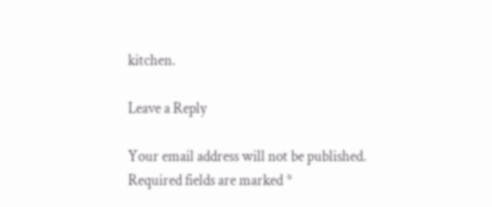kitchen.

Leave a Reply

Your email address will not be published. Required fields are marked *